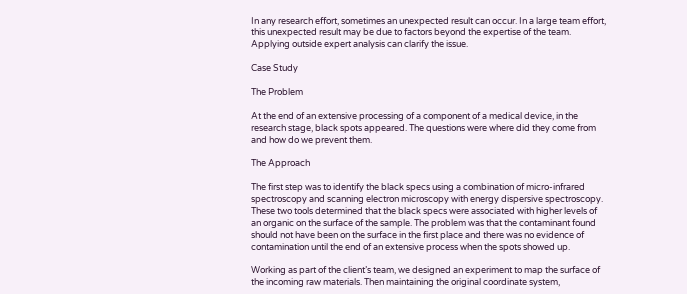In any research effort, sometimes an unexpected result can occur. In a large team effort, this unexpected result may be due to factors beyond the expertise of the team. Applying outside expert analysis can clarify the issue.

Case Study

The Problem

At the end of an extensive processing of a component of a medical device, in the research stage, black spots appeared. The questions were where did they come from and how do we prevent them.

The Approach

The first step was to identify the black specs using a combination of micro-infrared spectroscopy and scanning electron microscopy with energy dispersive spectroscopy. These two tools determined that the black specs were associated with higher levels of an organic on the surface of the sample. The problem was that the contaminant found should not have been on the surface in the first place and there was no evidence of contamination until the end of an extensive process when the spots showed up.

Working as part of the client’s team, we designed an experiment to map the surface of the incoming raw materials. Then maintaining the original coordinate system,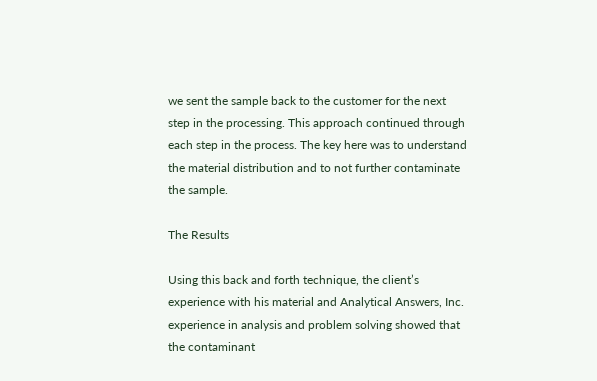we sent the sample back to the customer for the next step in the processing. This approach continued through each step in the process. The key here was to understand the material distribution and to not further contaminate the sample.

The Results

Using this back and forth technique, the client’s experience with his material and Analytical Answers, Inc. experience in analysis and problem solving showed that the contaminant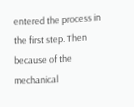entered the process in the first step. Then because of the mechanical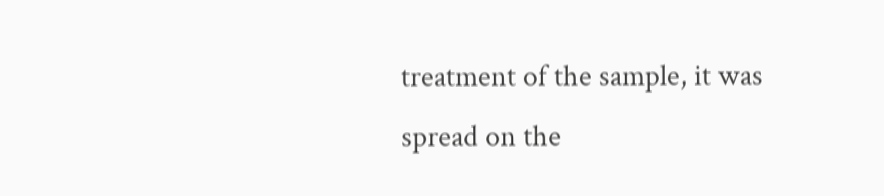treatment of the sample, it was spread on the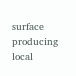surface producing local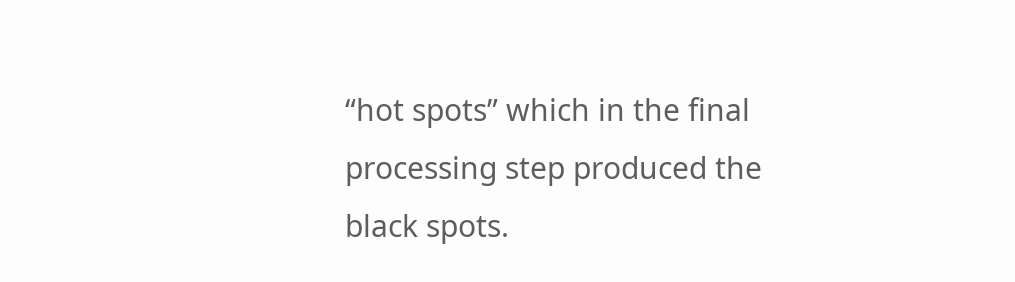“hot spots” which in the final processing step produced the black spots.